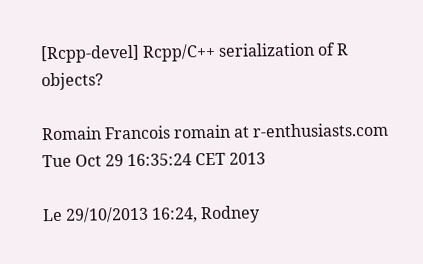[Rcpp-devel] Rcpp/C++ serialization of R objects?

Romain Francois romain at r-enthusiasts.com
Tue Oct 29 16:35:24 CET 2013

Le 29/10/2013 16:24, Rodney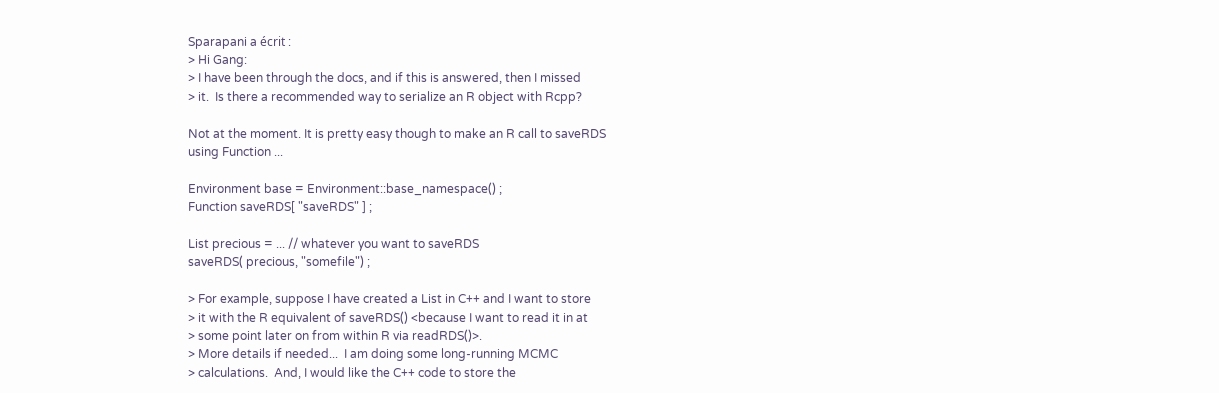Sparapani a écrit :
> Hi Gang:
> I have been through the docs, and if this is answered, then I missed
> it.  Is there a recommended way to serialize an R object with Rcpp?

Not at the moment. It is pretty easy though to make an R call to saveRDS
using Function ...

Environment base = Environment::base_namespace() ;
Function saveRDS[ "saveRDS" ] ;

List precious = ... // whatever you want to saveRDS
saveRDS( precious, "somefile") ;

> For example, suppose I have created a List in C++ and I want to store
> it with the R equivalent of saveRDS() <because I want to read it in at
> some point later on from within R via readRDS()>.
> More details if needed...  I am doing some long-running MCMC
> calculations.  And, I would like the C++ code to store the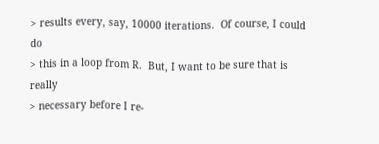> results every, say, 10000 iterations.  Of course, I could do
> this in a loop from R.  But, I want to be sure that is really
> necessary before I re-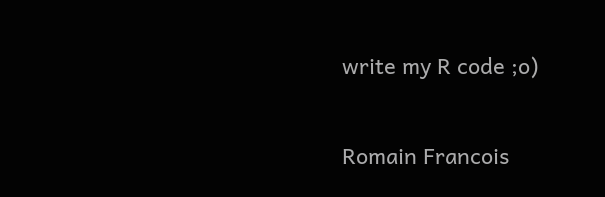write my R code ;o)

Romain Francois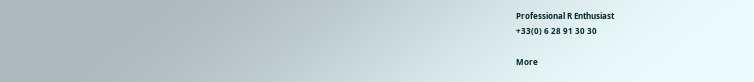Professional R Enthusiast
+33(0) 6 28 91 30 30

More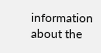information about the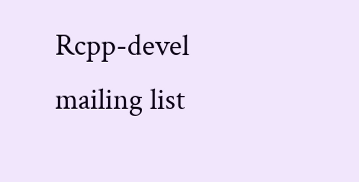Rcpp-devel mailing list